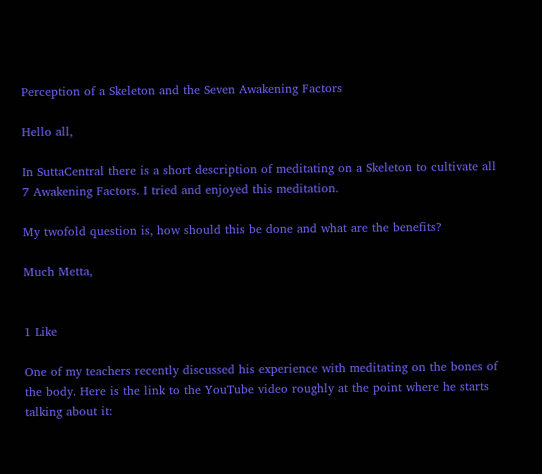Perception of a Skeleton and the Seven Awakening Factors

Hello all,

In SuttaCentral there is a short description of meditating on a Skeleton to cultivate all 7 Awakening Factors. I tried and enjoyed this meditation.

My twofold question is, how should this be done and what are the benefits?

Much Metta,


1 Like

One of my teachers recently discussed his experience with meditating on the bones of the body. Here is the link to the YouTube video roughly at the point where he starts talking about it: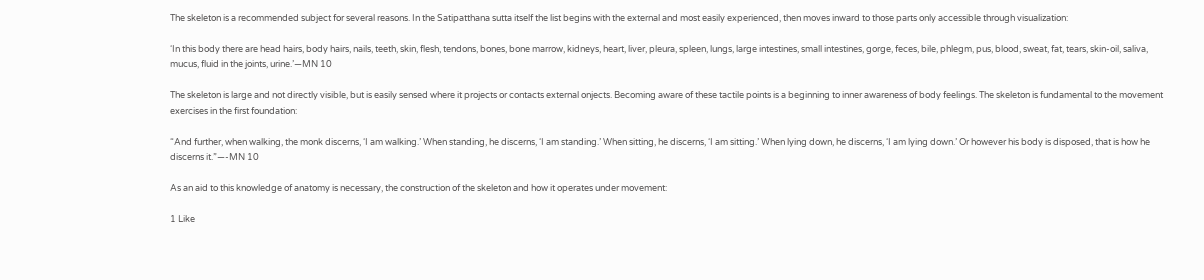The skeleton is a recommended subject for several reasons. In the Satipatthana sutta itself the list begins with the external and most easily experienced, then moves inward to those parts only accessible through visualization:

‘In this body there are head hairs, body hairs, nails, teeth, skin, flesh, tendons, bones, bone marrow, kidneys, heart, liver, pleura, spleen, lungs, large intestines, small intestines, gorge, feces, bile, phlegm, pus, blood, sweat, fat, tears, skin-oil, saliva, mucus, fluid in the joints, urine.’—MN 10

The skeleton is large and not directly visible, but is easily sensed where it projects or contacts external onjects. Becoming aware of these tactile points is a beginning to inner awareness of body feelings. The skeleton is fundamental to the movement exercises in the first foundation:

“And further, when walking, the monk discerns, ‘I am walking.’ When standing, he discerns, ‘I am standing.’ When sitting, he discerns, ‘I am sitting.’ When lying down, he discerns, ‘I am lying down.’ Or however his body is disposed, that is how he discerns it.”—-MN 10

As an aid to this knowledge of anatomy is necessary, the construction of the skeleton and how it operates under movement:

1 Like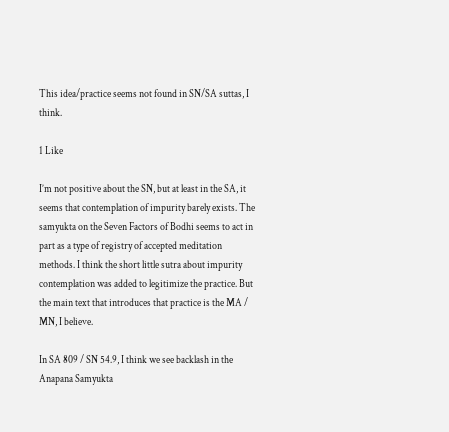This idea/practice seems not found in SN/SA suttas, I think.

1 Like

I’m not positive about the SN, but at least in the SA, it seems that contemplation of impurity barely exists. The samyukta on the Seven Factors of Bodhi seems to act in part as a type of registry of accepted meditation methods. I think the short little sutra about impurity contemplation was added to legitimize the practice. But the main text that introduces that practice is the MA / MN, I believe.

In SA 809 / SN 54.9, I think we see backlash in the Anapana Samyukta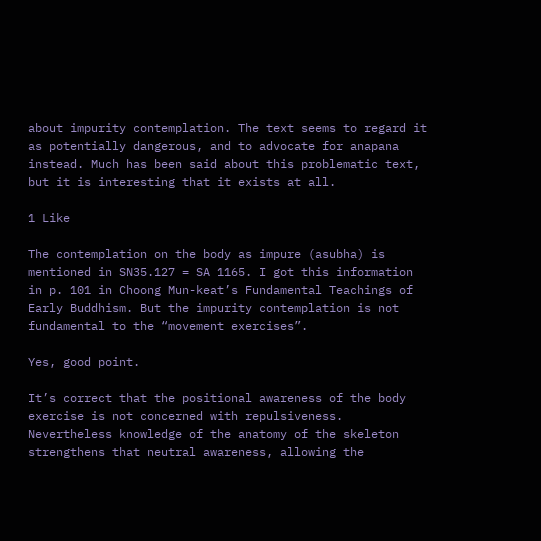about impurity contemplation. The text seems to regard it as potentially dangerous, and to advocate for anapana instead. Much has been said about this problematic text, but it is interesting that it exists at all.

1 Like

The contemplation on the body as impure (asubha) is mentioned in SN35.127 = SA 1165. I got this information in p. 101 in Choong Mun-keat’s Fundamental Teachings of Early Buddhism. But the impurity contemplation is not fundamental to the “movement exercises”.

Yes, good point.

It’s correct that the positional awareness of the body exercise is not concerned with repulsiveness. Nevertheless knowledge of the anatomy of the skeleton strengthens that neutral awareness, allowing the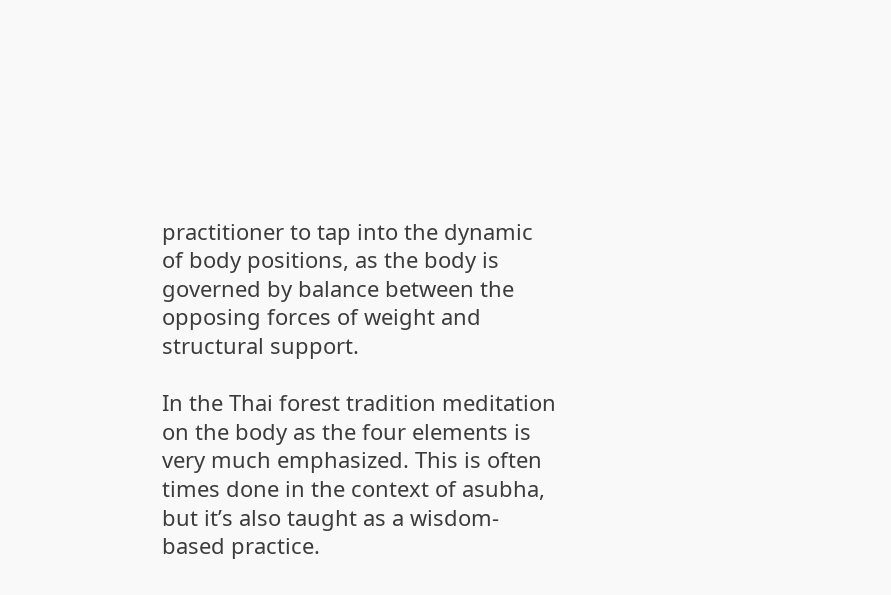practitioner to tap into the dynamic of body positions, as the body is governed by balance between the opposing forces of weight and structural support.

In the Thai forest tradition meditation on the body as the four elements is very much emphasized. This is often times done in the context of asubha, but it’s also taught as a wisdom-based practice.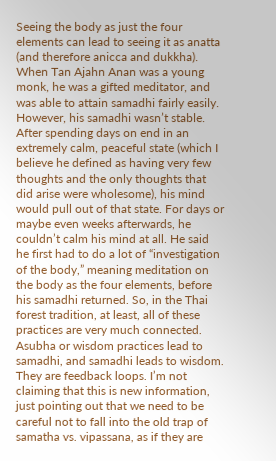Seeing the body as just the four elements can lead to seeing it as anatta (and therefore anicca and dukkha). When Tan Ajahn Anan was a young monk, he was a gifted meditator, and was able to attain samadhi fairly easily. However, his samadhi wasn’t stable. After spending days on end in an extremely calm, peaceful state (which I believe he defined as having very few thoughts and the only thoughts that did arise were wholesome), his mind would pull out of that state. For days or maybe even weeks afterwards, he couldn’t calm his mind at all. He said he first had to do a lot of “investigation of the body,” meaning meditation on the body as the four elements, before his samadhi returned. So, in the Thai forest tradition, at least, all of these practices are very much connected. Asubha or wisdom practices lead to samadhi, and samadhi leads to wisdom. They are feedback loops. I’m not claiming that this is new information, just pointing out that we need to be careful not to fall into the old trap of samatha vs. vipassana, as if they are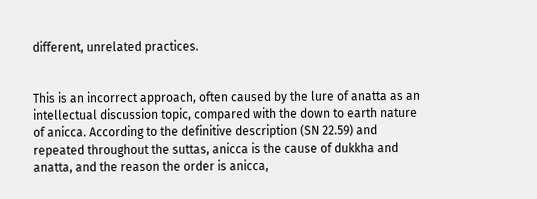different, unrelated practices.


This is an incorrect approach, often caused by the lure of anatta as an intellectual discussion topic, compared with the down to earth nature of anicca. According to the definitive description (SN 22.59) and repeated throughout the suttas, anicca is the cause of dukkha and anatta, and the reason the order is anicca,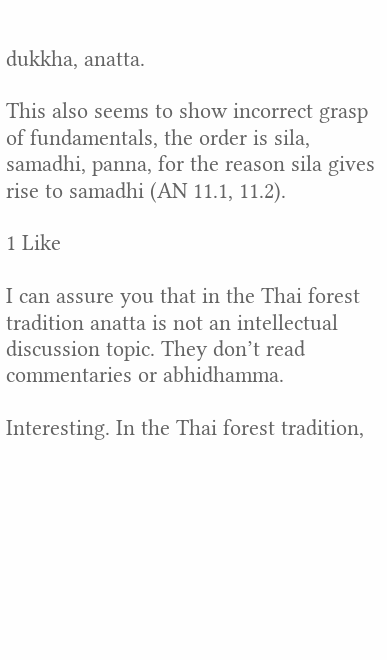dukkha, anatta.

This also seems to show incorrect grasp of fundamentals, the order is sila, samadhi, panna, for the reason sila gives rise to samadhi (AN 11.1, 11.2).

1 Like

I can assure you that in the Thai forest tradition anatta is not an intellectual discussion topic. They don’t read commentaries or abhidhamma.

Interesting. In the Thai forest tradition,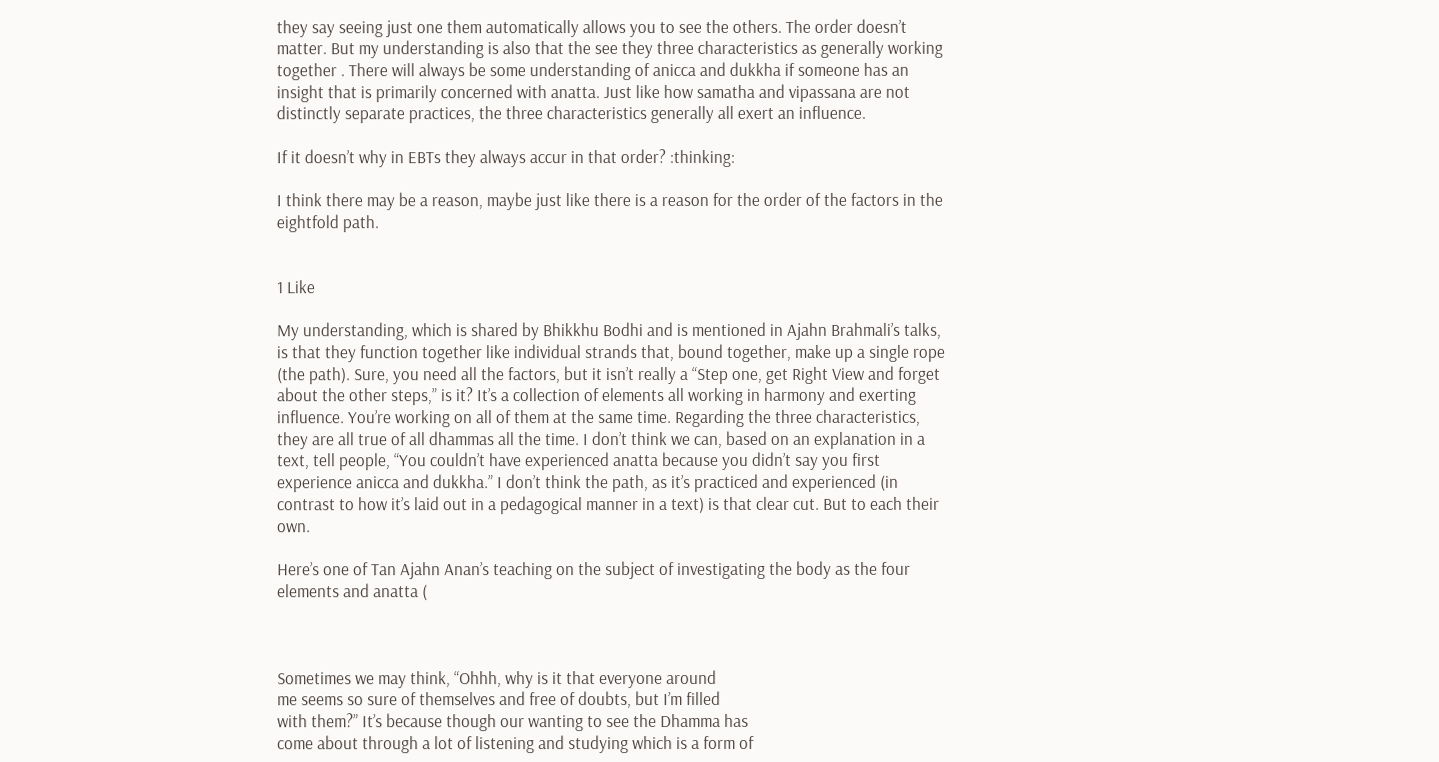they say seeing just one them automatically allows you to see the others. The order doesn’t matter. But my understanding is also that the see they three characteristics as generally working together . There will always be some understanding of anicca and dukkha if someone has an insight that is primarily concerned with anatta. Just like how samatha and vipassana are not distinctly separate practices, the three characteristics generally all exert an influence.

If it doesn’t why in EBTs they always accur in that order? :thinking:

I think there may be a reason, maybe just like there is a reason for the order of the factors in the eightfold path.


1 Like

My understanding, which is shared by Bhikkhu Bodhi and is mentioned in Ajahn Brahmali’s talks, is that they function together like individual strands that, bound together, make up a single rope (the path). Sure, you need all the factors, but it isn’t really a “Step one, get Right View and forget about the other steps,” is it? It’s a collection of elements all working in harmony and exerting influence. You’re working on all of them at the same time. Regarding the three characteristics, they are all true of all dhammas all the time. I don’t think we can, based on an explanation in a text, tell people, “You couldn’t have experienced anatta because you didn’t say you first experience anicca and dukkha.” I don’t think the path, as it’s practiced and experienced (in contrast to how it’s laid out in a pedagogical manner in a text) is that clear cut. But to each their own.

Here’s one of Tan Ajahn Anan’s teaching on the subject of investigating the body as the four elements and anatta (



Sometimes we may think, “Ohhh, why is it that everyone around
me seems so sure of themselves and free of doubts, but I’m filled
with them?” It’s because though our wanting to see the Dhamma has
come about through a lot of listening and studying which is a form of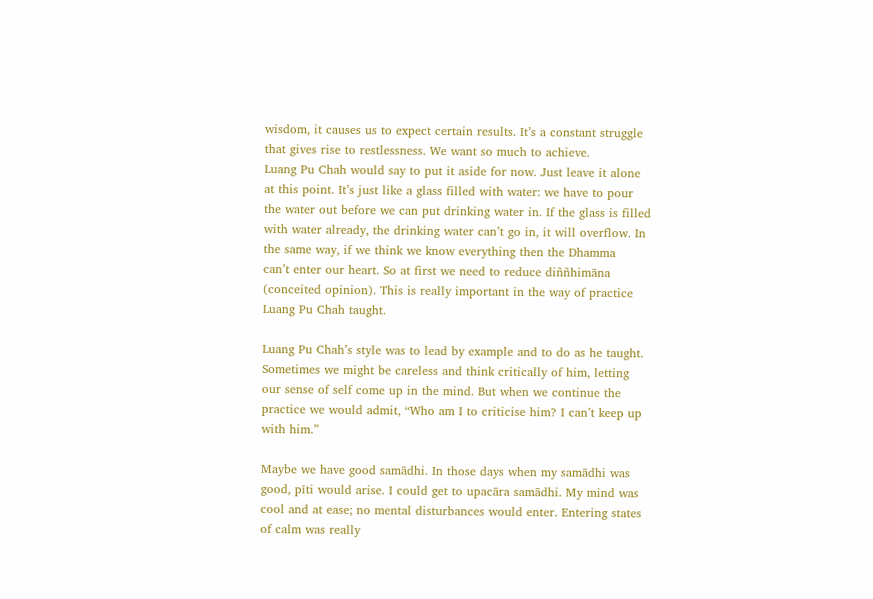wisdom, it causes us to expect certain results. It’s a constant struggle
that gives rise to restlessness. We want so much to achieve.
Luang Pu Chah would say to put it aside for now. Just leave it alone
at this point. It’s just like a glass filled with water: we have to pour
the water out before we can put drinking water in. If the glass is filled
with water already, the drinking water can’t go in, it will overflow. In
the same way, if we think we know everything then the Dhamma
can’t enter our heart. So at first we need to reduce diññhimāna
(conceited opinion). This is really important in the way of practice
Luang Pu Chah taught.

Luang Pu Chah’s style was to lead by example and to do as he taught.
Sometimes we might be careless and think critically of him, letting
our sense of self come up in the mind. But when we continue the
practice we would admit, “Who am I to criticise him? I can’t keep up
with him.”

Maybe we have good samādhi. In those days when my samādhi was
good, pīti would arise. I could get to upacāra samādhi. My mind was
cool and at ease; no mental disturbances would enter. Entering states
of calm was really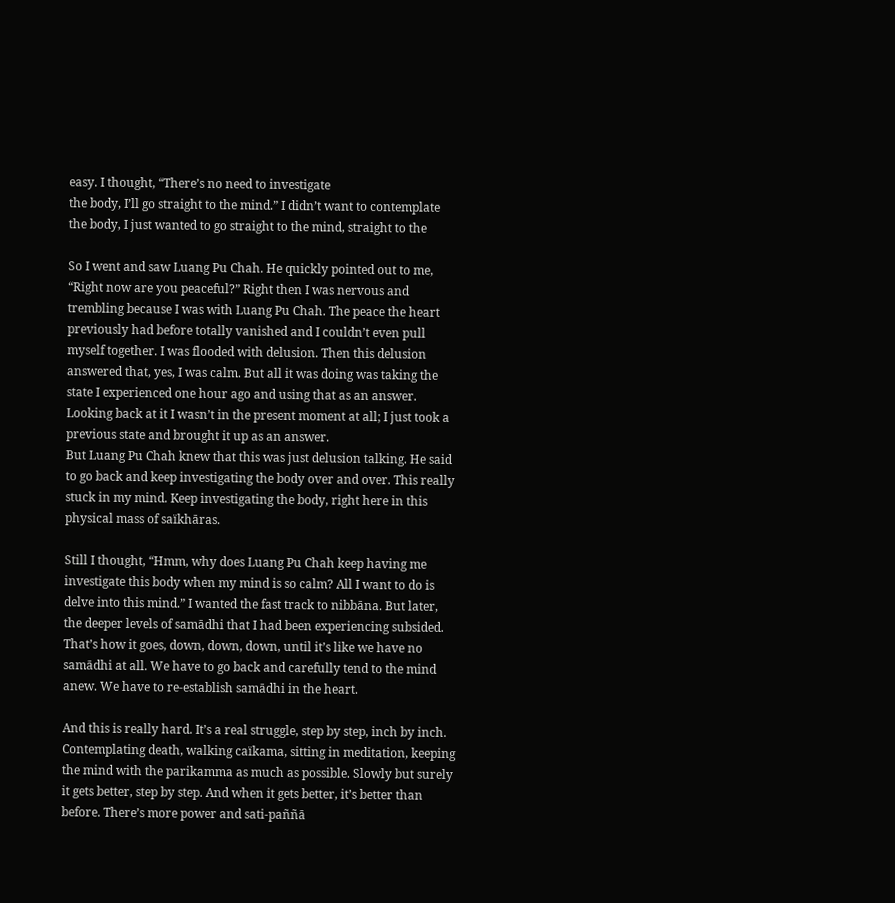easy. I thought, “There’s no need to investigate
the body, I’ll go straight to the mind.” I didn’t want to contemplate
the body, I just wanted to go straight to the mind, straight to the

So I went and saw Luang Pu Chah. He quickly pointed out to me,
“Right now are you peaceful?” Right then I was nervous and
trembling because I was with Luang Pu Chah. The peace the heart
previously had before totally vanished and I couldn’t even pull
myself together. I was flooded with delusion. Then this delusion
answered that, yes, I was calm. But all it was doing was taking the
state I experienced one hour ago and using that as an answer.
Looking back at it I wasn’t in the present moment at all; I just took a
previous state and brought it up as an answer.
But Luang Pu Chah knew that this was just delusion talking. He said
to go back and keep investigating the body over and over. This really
stuck in my mind. Keep investigating the body, right here in this
physical mass of saïkhāras.

Still I thought, “Hmm, why does Luang Pu Chah keep having me
investigate this body when my mind is so calm? All I want to do is
delve into this mind.” I wanted the fast track to nibbāna. But later,
the deeper levels of samādhi that I had been experiencing subsided.
That’s how it goes, down, down, down, until it’s like we have no
samādhi at all. We have to go back and carefully tend to the mind
anew. We have to re-establish samādhi in the heart.

And this is really hard. It’s a real struggle, step by step, inch by inch.
Contemplating death, walking caïkama, sitting in meditation, keeping
the mind with the parikamma as much as possible. Slowly but surely
it gets better, step by step. And when it gets better, it’s better than
before. There’s more power and sati-paññā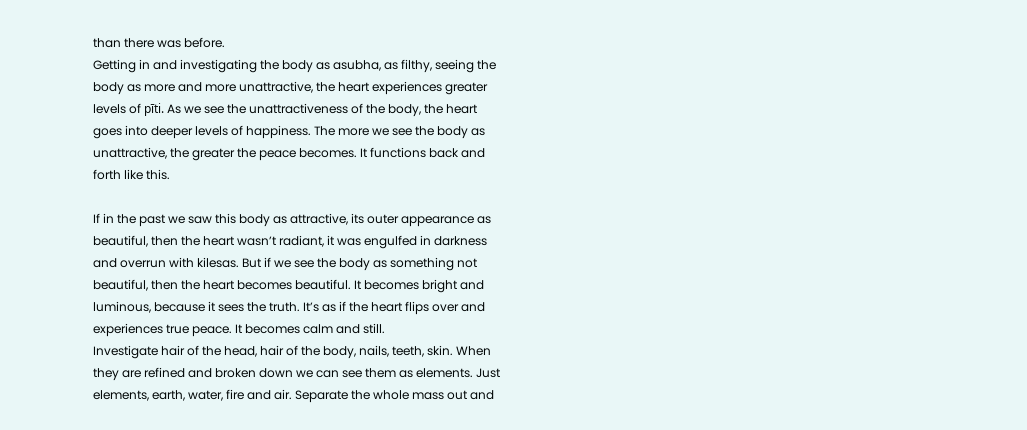than there was before.
Getting in and investigating the body as asubha, as filthy, seeing the
body as more and more unattractive, the heart experiences greater
levels of pīti. As we see the unattractiveness of the body, the heart
goes into deeper levels of happiness. The more we see the body as
unattractive, the greater the peace becomes. It functions back and
forth like this.

If in the past we saw this body as attractive, its outer appearance as
beautiful, then the heart wasn’t radiant, it was engulfed in darkness
and overrun with kilesas. But if we see the body as something not
beautiful, then the heart becomes beautiful. It becomes bright and
luminous, because it sees the truth. It’s as if the heart flips over and
experiences true peace. It becomes calm and still.
Investigate hair of the head, hair of the body, nails, teeth, skin. When
they are refined and broken down we can see them as elements. Just
elements, earth, water, fire and air. Separate the whole mass out and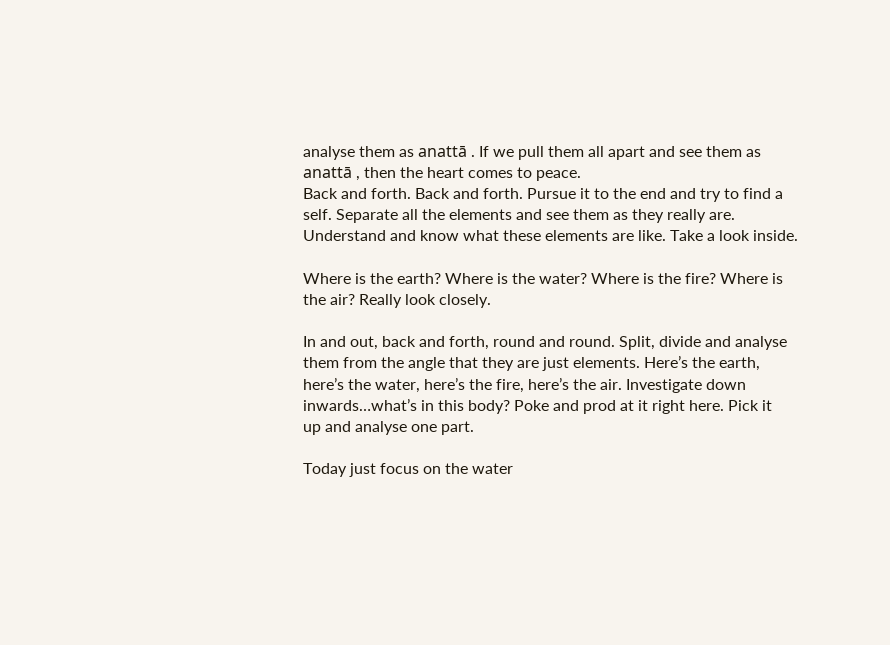analyse them as anattā . If we pull them all apart and see them as
anattā , then the heart comes to peace.
Back and forth. Back and forth. Pursue it to the end and try to find a
self. Separate all the elements and see them as they really are.
Understand and know what these elements are like. Take a look inside.

Where is the earth? Where is the water? Where is the fire? Where is
the air? Really look closely.

In and out, back and forth, round and round. Split, divide and analyse
them from the angle that they are just elements. Here’s the earth,
here’s the water, here’s the fire, here’s the air. Investigate down
inwards…what’s in this body? Poke and prod at it right here. Pick it
up and analyse one part.

Today just focus on the water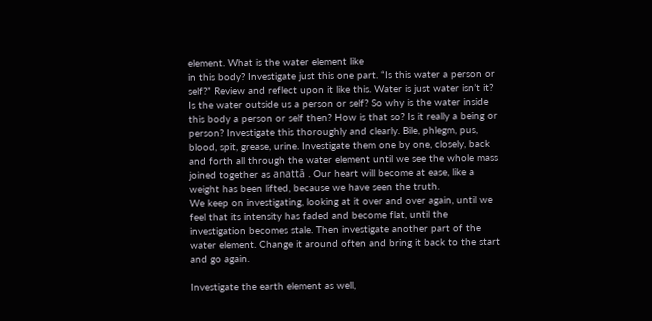element. What is the water element like
in this body? Investigate just this one part. “Is this water a person or
self?” Review and reflect upon it like this. Water is just water isn’t it?
Is the water outside us a person or self? So why is the water inside
this body a person or self then? How is that so? Is it really a being or
person? Investigate this thoroughly and clearly. Bile, phlegm, pus,
blood, spit, grease, urine. Investigate them one by one, closely, back
and forth all through the water element until we see the whole mass
joined together as anattā . Our heart will become at ease, like a
weight has been lifted, because we have seen the truth.
We keep on investigating, looking at it over and over again, until we
feel that its intensity has faded and become flat, until the
investigation becomes stale. Then investigate another part of the
water element. Change it around often and bring it back to the start
and go again.

Investigate the earth element as well,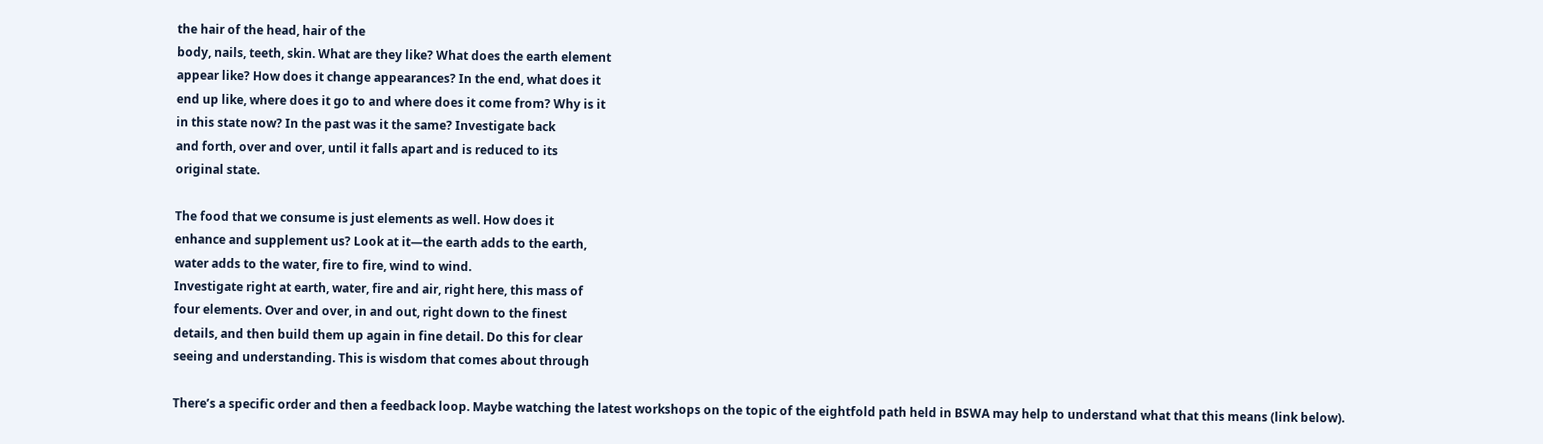the hair of the head, hair of the
body, nails, teeth, skin. What are they like? What does the earth element
appear like? How does it change appearances? In the end, what does it
end up like, where does it go to and where does it come from? Why is it
in this state now? In the past was it the same? Investigate back
and forth, over and over, until it falls apart and is reduced to its
original state.

The food that we consume is just elements as well. How does it
enhance and supplement us? Look at it—the earth adds to the earth,
water adds to the water, fire to fire, wind to wind.
Investigate right at earth, water, fire and air, right here, this mass of
four elements. Over and over, in and out, right down to the finest
details, and then build them up again in fine detail. Do this for clear
seeing and understanding. This is wisdom that comes about through

There’s a specific order and then a feedback loop. Maybe watching the latest workshops on the topic of the eightfold path held in BSWA may help to understand what that this means (link below).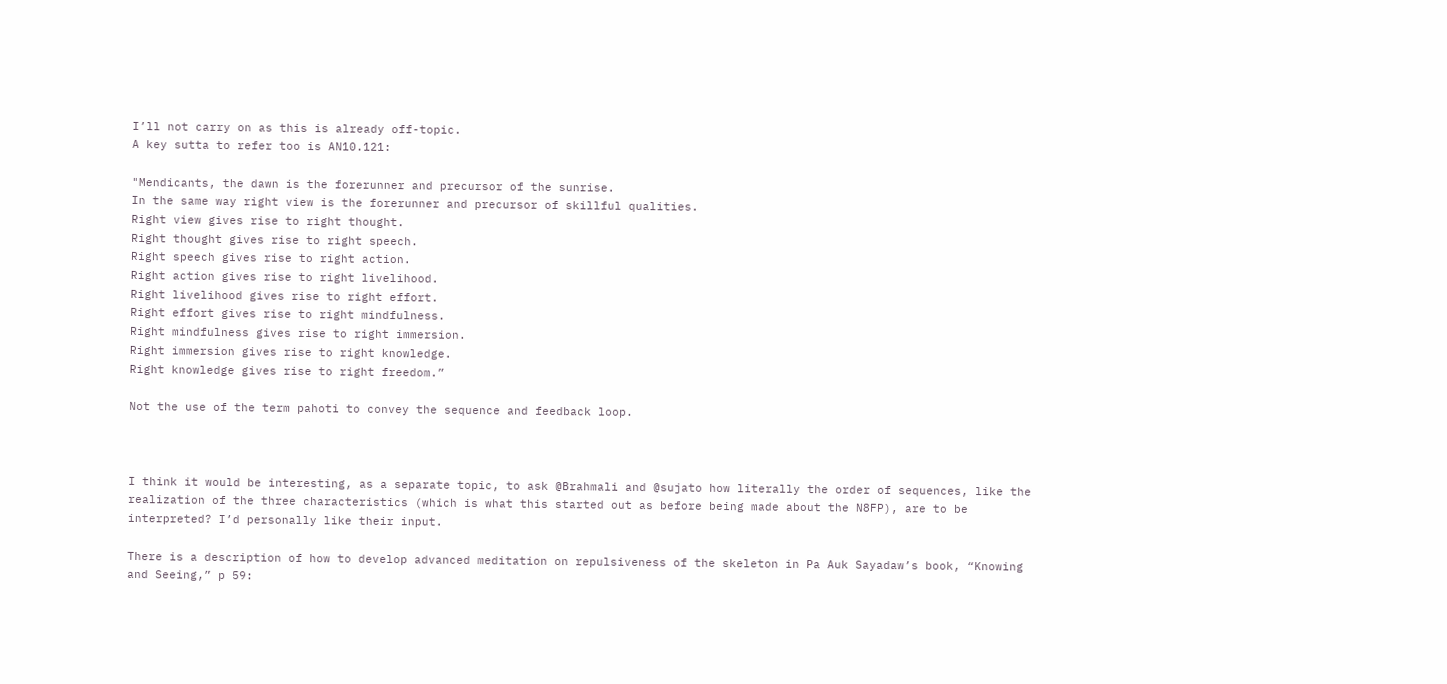I’ll not carry on as this is already off-topic.
A key sutta to refer too is AN10.121:

"Mendicants, the dawn is the forerunner and precursor of the sunrise.
In the same way right view is the forerunner and precursor of skillful qualities.
Right view gives rise to right thought.
Right thought gives rise to right speech.
Right speech gives rise to right action.
Right action gives rise to right livelihood.
Right livelihood gives rise to right effort.
Right effort gives rise to right mindfulness.
Right mindfulness gives rise to right immersion.
Right immersion gives rise to right knowledge.
Right knowledge gives rise to right freedom.”

Not the use of the term pahoti to convey the sequence and feedback loop.



I think it would be interesting, as a separate topic, to ask @Brahmali and @sujato how literally the order of sequences, like the realization of the three characteristics (which is what this started out as before being made about the N8FP), are to be interpreted? I’d personally like their input.

There is a description of how to develop advanced meditation on repulsiveness of the skeleton in Pa Auk Sayadaw’s book, “Knowing and Seeing,” p 59: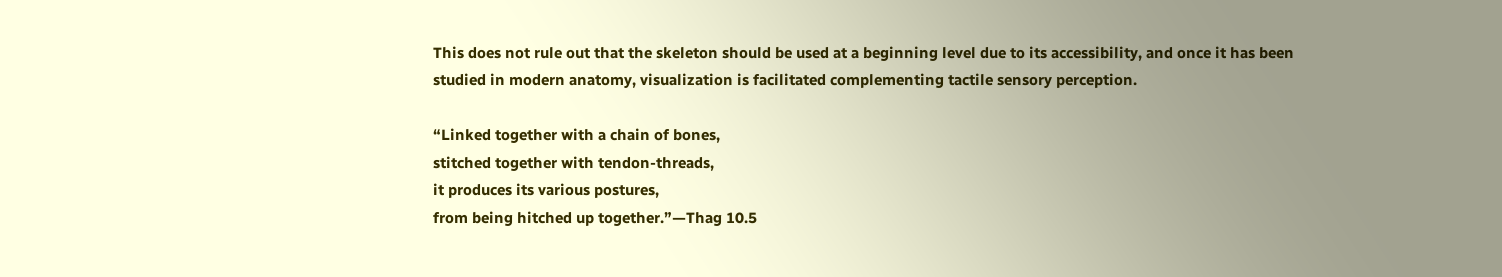This does not rule out that the skeleton should be used at a beginning level due to its accessibility, and once it has been studied in modern anatomy, visualization is facilitated complementing tactile sensory perception.

“Linked together with a chain of bones,
stitched together with tendon-threads,
it produces its various postures,
from being hitched up together.”—Thag 10.5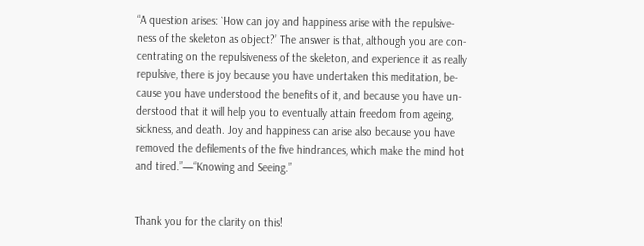“A question arises: `How can joy and happiness arise with the repulsive-
ness of the skeleton as object?’ The answer is that, although you are con-
centrating on the repulsiveness of the skeleton, and experience it as really
repulsive, there is joy because you have undertaken this meditation, be-
cause you have understood the benefits of it, and because you have un-
derstood that it will help you to eventually attain freedom from ageing,
sickness, and death. Joy and happiness can arise also because you have
removed the defilements of the five hindrances, which make the mind hot
and tired.”—“Knowing and Seeing.”


Thank you for the clarity on this!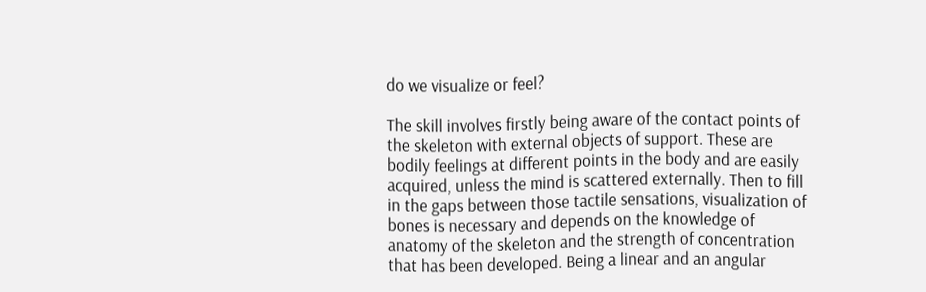do we visualize or feel?

The skill involves firstly being aware of the contact points of the skeleton with external objects of support. These are bodily feelings at different points in the body and are easily acquired, unless the mind is scattered externally. Then to fill in the gaps between those tactile sensations, visualization of bones is necessary and depends on the knowledge of anatomy of the skeleton and the strength of concentration that has been developed. Being a linear and an angular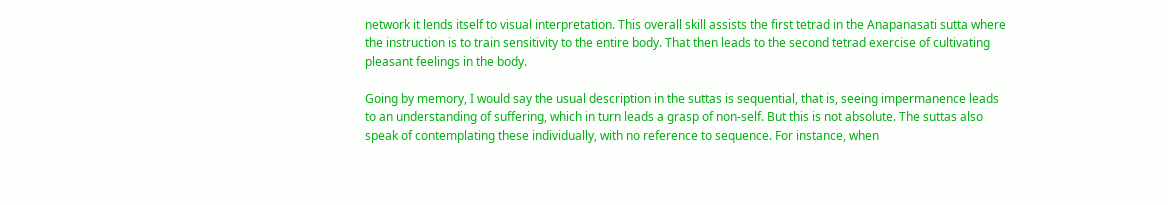network it lends itself to visual interpretation. This overall skill assists the first tetrad in the Anapanasati sutta where the instruction is to train sensitivity to the entire body. That then leads to the second tetrad exercise of cultivating pleasant feelings in the body.

Going by memory, I would say the usual description in the suttas is sequential, that is, seeing impermanence leads to an understanding of suffering, which in turn leads a grasp of non-self. But this is not absolute. The suttas also speak of contemplating these individually, with no reference to sequence. For instance, when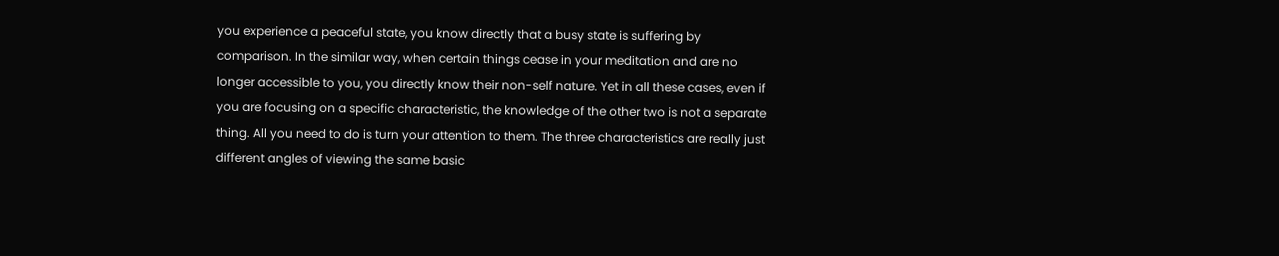you experience a peaceful state, you know directly that a busy state is suffering by comparison. In the similar way, when certain things cease in your meditation and are no longer accessible to you, you directly know their non-self nature. Yet in all these cases, even if you are focusing on a specific characteristic, the knowledge of the other two is not a separate thing. All you need to do is turn your attention to them. The three characteristics are really just different angles of viewing the same basic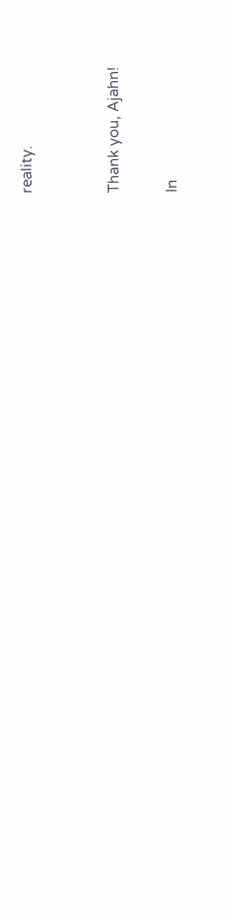reality.


Thank you, Ajahn!

In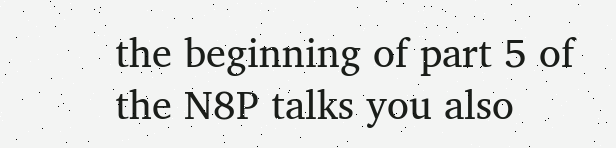the beginning of part 5 of the N8P talks you also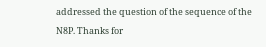addressed the question of the sequence of the N8P. Thanks for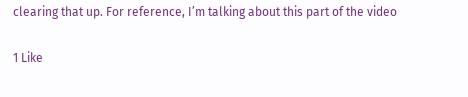clearing that up. For reference, I’m talking about this part of the video

1 Like